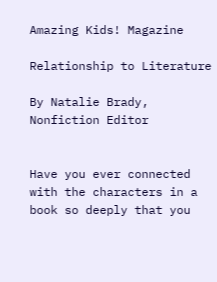Amazing Kids! Magazine

Relationship to Literature

By Natalie Brady, Nonfiction Editor


Have you ever connected with the characters in a book so deeply that you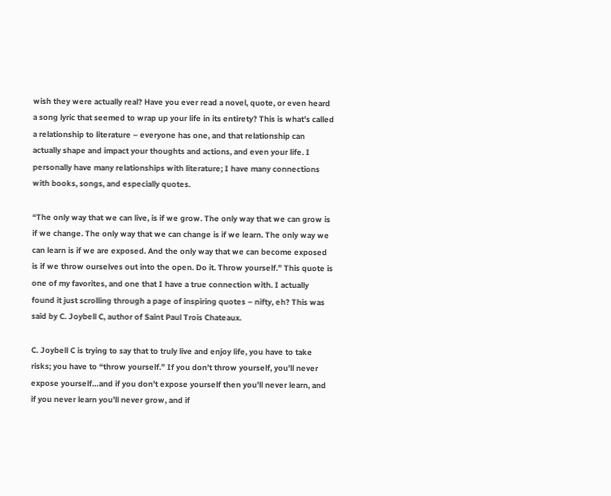wish they were actually real? Have you ever read a novel, quote, or even heard a song lyric that seemed to wrap up your life in its entirety? This is what’s called a relationship to literature – everyone has one, and that relationship can actually shape and impact your thoughts and actions, and even your life. I personally have many relationships with literature; I have many connections with books, songs, and especially quotes.

“The only way that we can live, is if we grow. The only way that we can grow is if we change. The only way that we can change is if we learn. The only way we can learn is if we are exposed. And the only way that we can become exposed is if we throw ourselves out into the open. Do it. Throw yourself.” This quote is one of my favorites, and one that I have a true connection with. I actually found it just scrolling through a page of inspiring quotes – nifty, eh? This was said by C. Joybell C, author of Saint Paul Trois Chateaux.

C. Joybell C is trying to say that to truly live and enjoy life, you have to take risks; you have to “throw yourself.” If you don’t throw yourself, you’ll never expose yourself…and if you don’t expose yourself then you’ll never learn, and if you never learn you’ll never grow, and if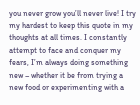you never grow you’ll never live! I try my hardest to keep this quote in my thoughts at all times. I constantly attempt to face and conquer my fears, I’m always doing something new – whether it be from trying a new food or experimenting with a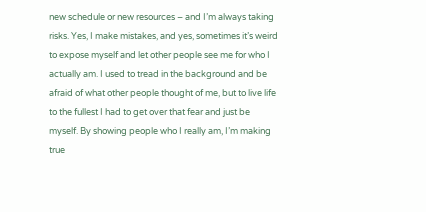new schedule or new resources – and I’m always taking risks. Yes, I make mistakes, and yes, sometimes it’s weird to expose myself and let other people see me for who I actually am. I used to tread in the background and be afraid of what other people thought of me, but to live life to the fullest I had to get over that fear and just be myself. By showing people who I really am, I’m making true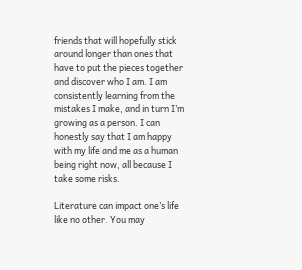friends that will hopefully stick around longer than ones that have to put the pieces together and discover who I am. I am consistently learning from the mistakes I make, and in turn I’m growing as a person. I can honestly say that I am happy with my life and me as a human being right now, all because I take some risks.

Literature can impact one’s life like no other. You may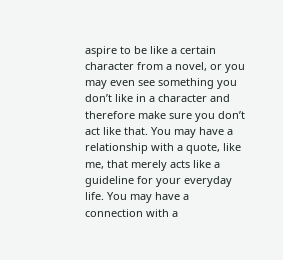aspire to be like a certain character from a novel, or you may even see something you don’t like in a character and therefore make sure you don’t act like that. You may have a relationship with a quote, like me, that merely acts like a guideline for your everyday life. You may have a connection with a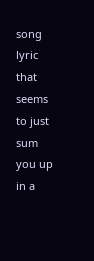song lyric that seems to just sum you up in a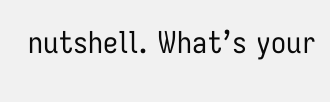nutshell. What’s your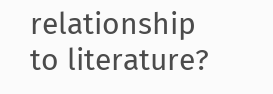relationship to literature?